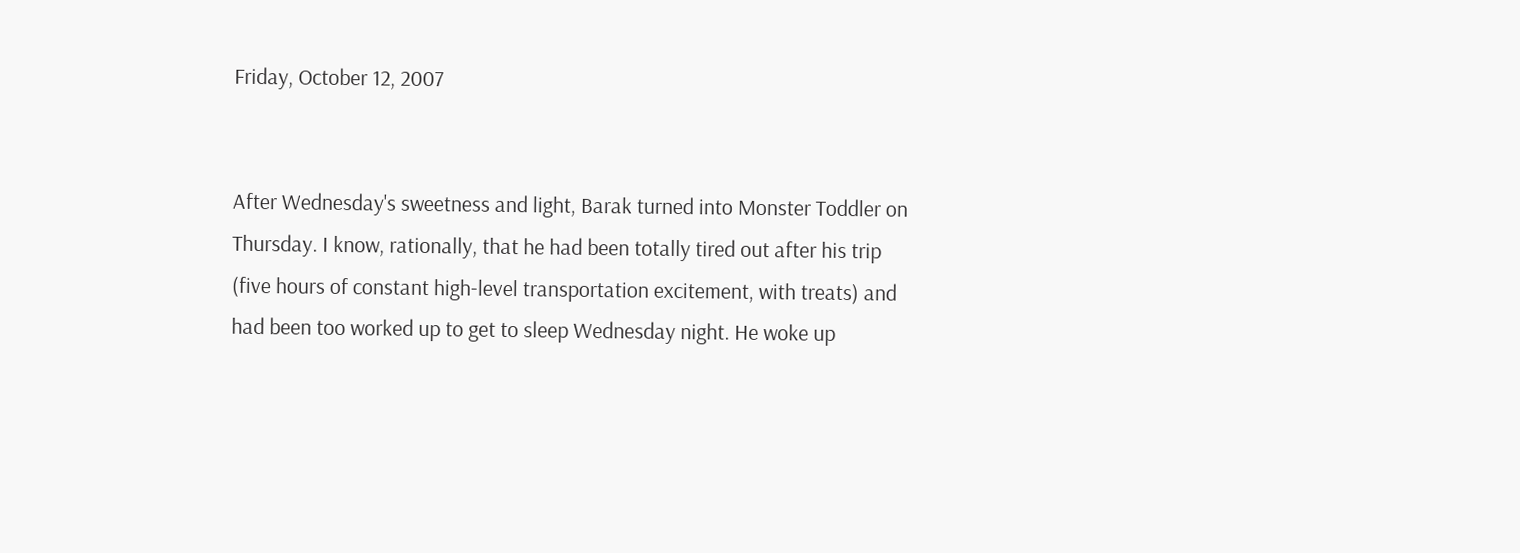Friday, October 12, 2007


After Wednesday's sweetness and light, Barak turned into Monster Toddler on Thursday. I know, rationally, that he had been totally tired out after his trip (five hours of constant high-level transportation excitement, with treats) and had been too worked up to get to sleep Wednesday night. He woke up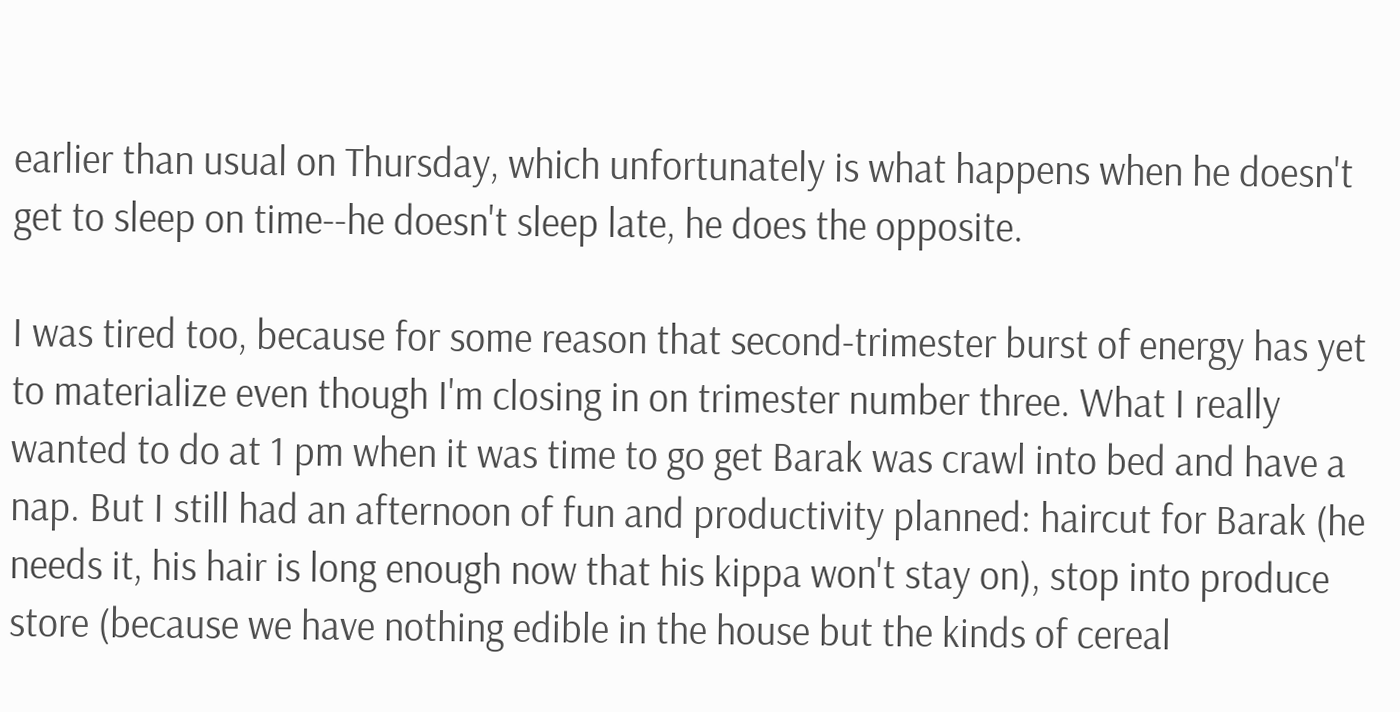earlier than usual on Thursday, which unfortunately is what happens when he doesn't get to sleep on time--he doesn't sleep late, he does the opposite.

I was tired too, because for some reason that second-trimester burst of energy has yet to materialize even though I'm closing in on trimester number three. What I really wanted to do at 1 pm when it was time to go get Barak was crawl into bed and have a nap. But I still had an afternoon of fun and productivity planned: haircut for Barak (he needs it, his hair is long enough now that his kippa won't stay on), stop into produce store (because we have nothing edible in the house but the kinds of cereal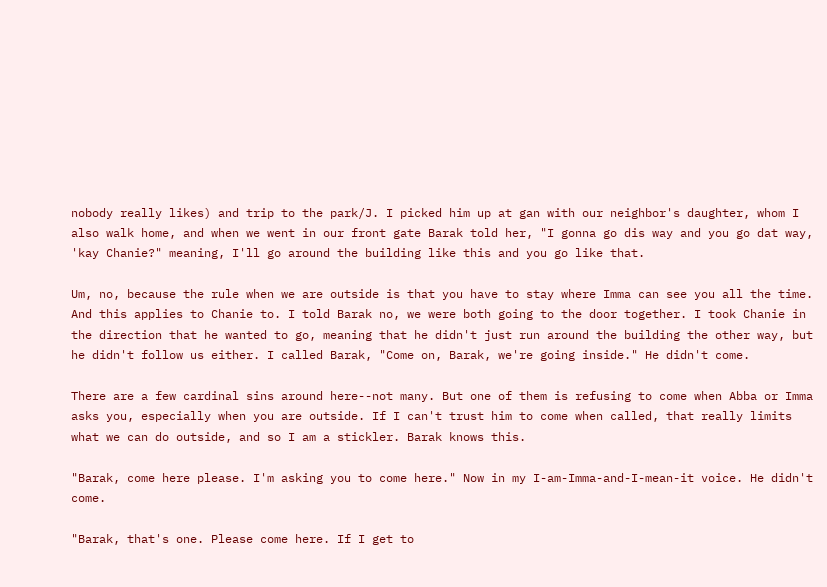nobody really likes) and trip to the park/J. I picked him up at gan with our neighbor's daughter, whom I also walk home, and when we went in our front gate Barak told her, "I gonna go dis way and you go dat way, 'kay Chanie?" meaning, I'll go around the building like this and you go like that.

Um, no, because the rule when we are outside is that you have to stay where Imma can see you all the time. And this applies to Chanie to. I told Barak no, we were both going to the door together. I took Chanie in the direction that he wanted to go, meaning that he didn't just run around the building the other way, but he didn't follow us either. I called Barak, "Come on, Barak, we're going inside." He didn't come.

There are a few cardinal sins around here--not many. But one of them is refusing to come when Abba or Imma asks you, especially when you are outside. If I can't trust him to come when called, that really limits what we can do outside, and so I am a stickler. Barak knows this.

"Barak, come here please. I'm asking you to come here." Now in my I-am-Imma-and-I-mean-it voice. He didn't come.

"Barak, that's one. Please come here. If I get to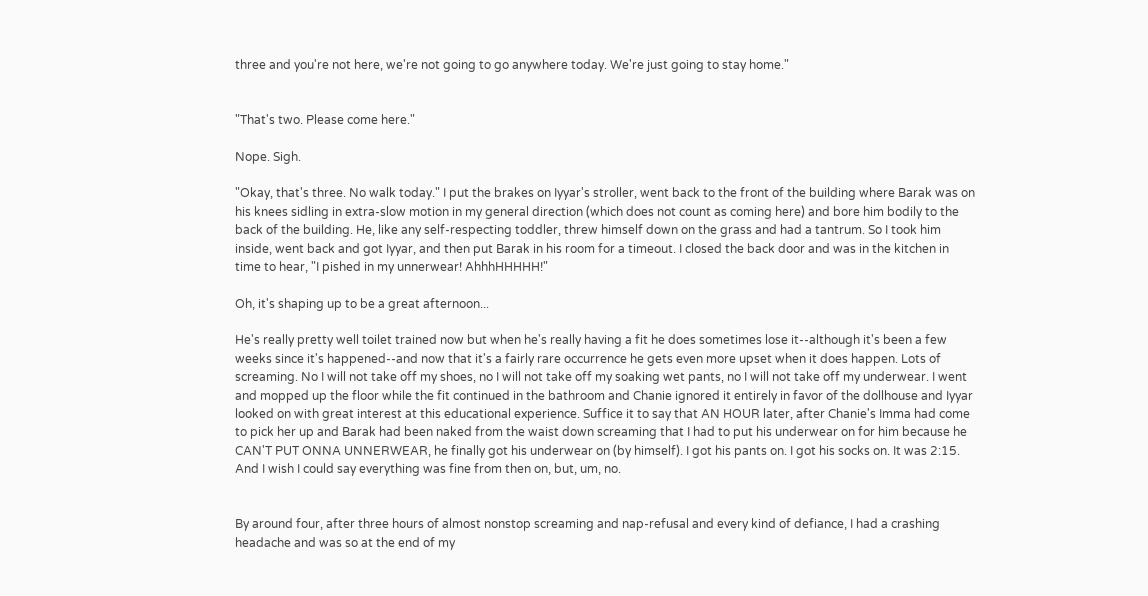three and you're not here, we're not going to go anywhere today. We're just going to stay home."


"That's two. Please come here."

Nope. Sigh.

"Okay, that's three. No walk today." I put the brakes on Iyyar's stroller, went back to the front of the building where Barak was on his knees sidling in extra-slow motion in my general direction (which does not count as coming here) and bore him bodily to the back of the building. He, like any self-respecting toddler, threw himself down on the grass and had a tantrum. So I took him inside, went back and got Iyyar, and then put Barak in his room for a timeout. I closed the back door and was in the kitchen in time to hear, "I pished in my unnerwear! AhhhHHHHH!"

Oh, it's shaping up to be a great afternoon...

He's really pretty well toilet trained now but when he's really having a fit he does sometimes lose it--although it's been a few weeks since it's happened--and now that it's a fairly rare occurrence he gets even more upset when it does happen. Lots of screaming. No I will not take off my shoes, no I will not take off my soaking wet pants, no I will not take off my underwear. I went and mopped up the floor while the fit continued in the bathroom and Chanie ignored it entirely in favor of the dollhouse and Iyyar looked on with great interest at this educational experience. Suffice it to say that AN HOUR later, after Chanie's Imma had come to pick her up and Barak had been naked from the waist down screaming that I had to put his underwear on for him because he CAN'T PUT ONNA UNNERWEAR, he finally got his underwear on (by himself). I got his pants on. I got his socks on. It was 2:15. And I wish I could say everything was fine from then on, but, um, no.


By around four, after three hours of almost nonstop screaming and nap-refusal and every kind of defiance, I had a crashing headache and was so at the end of my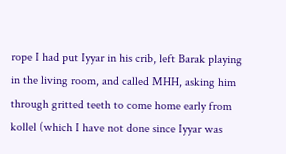rope I had put Iyyar in his crib, left Barak playing in the living room, and called MHH, asking him through gritted teeth to come home early from kollel (which I have not done since Iyyar was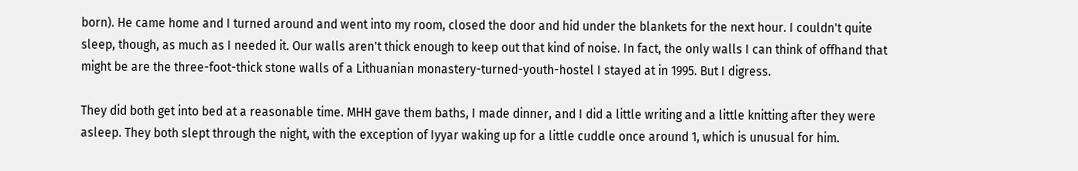born). He came home and I turned around and went into my room, closed the door and hid under the blankets for the next hour. I couldn't quite sleep, though, as much as I needed it. Our walls aren't thick enough to keep out that kind of noise. In fact, the only walls I can think of offhand that might be are the three-foot-thick stone walls of a Lithuanian monastery-turned-youth-hostel I stayed at in 1995. But I digress.

They did both get into bed at a reasonable time. MHH gave them baths, I made dinner, and I did a little writing and a little knitting after they were asleep. They both slept through the night, with the exception of Iyyar waking up for a little cuddle once around 1, which is unusual for him.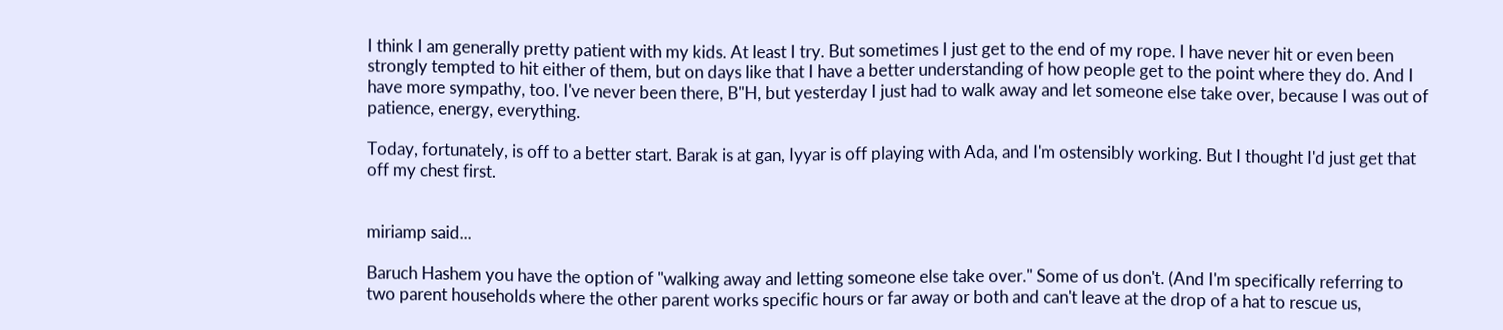I think I am generally pretty patient with my kids. At least I try. But sometimes I just get to the end of my rope. I have never hit or even been strongly tempted to hit either of them, but on days like that I have a better understanding of how people get to the point where they do. And I have more sympathy, too. I've never been there, B"H, but yesterday I just had to walk away and let someone else take over, because I was out of patience, energy, everything.

Today, fortunately, is off to a better start. Barak is at gan, Iyyar is off playing with Ada, and I'm ostensibly working. But I thought I'd just get that off my chest first.


miriamp said...

Baruch Hashem you have the option of "walking away and letting someone else take over." Some of us don't. (And I'm specifically referring to two parent households where the other parent works specific hours or far away or both and can't leave at the drop of a hat to rescue us,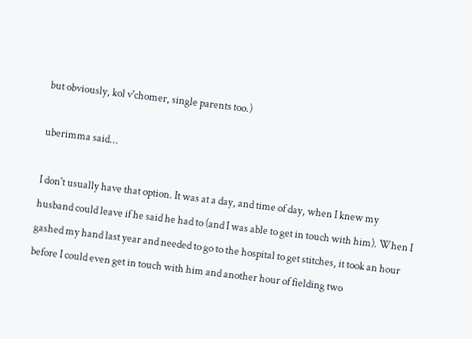but obviously, kol v'chomer, single parents too.)

uberimma said...

I don't usually have that option. It was at a day, and time of day, when I knew my husband could leave if he said he had to (and I was able to get in touch with him). When I gashed my hand last year and needed to go to the hospital to get stitches, it took an hour before I could even get in touch with him and another hour of fielding two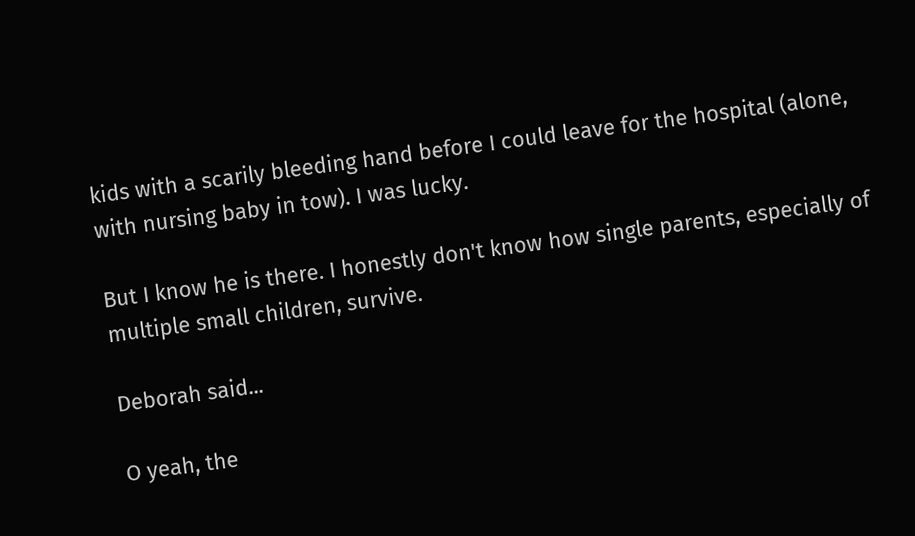kids with a scarily bleeding hand before I could leave for the hospital (alone, with nursing baby in tow). I was lucky.

But I know he is there. I honestly don't know how single parents, especially of multiple small children, survive.

Deborah said...

O yeah, the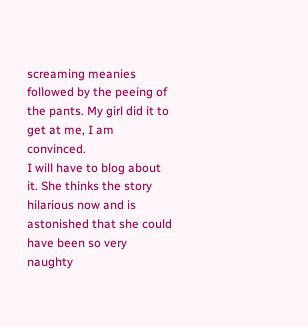screaming meanies followed by the peeing of the pants. My girl did it to get at me, I am convinced.
I will have to blog about it. She thinks the story hilarious now and is astonished that she could have been so very naughty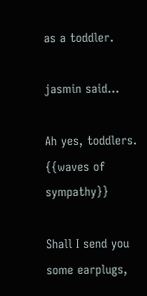as a toddler.

jasmin said...

Ah yes, toddlers. {{waves of sympathy}}

Shall I send you some earplugs,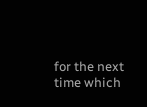for the next time which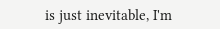is just inevitable, I'm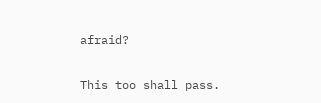afraid?

This too shall pass.